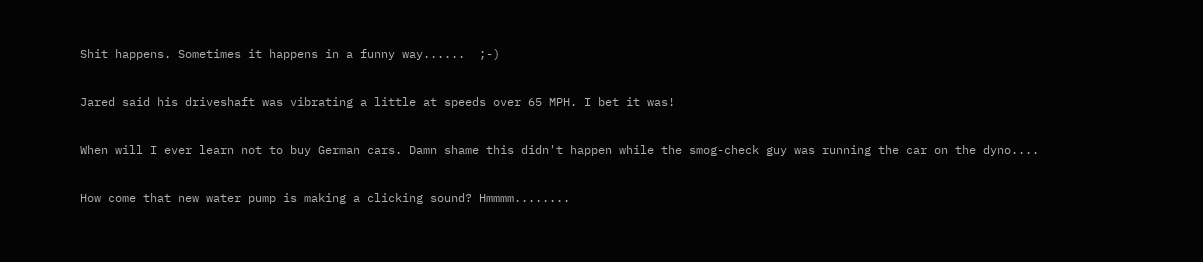Shit happens. Sometimes it happens in a funny way......  ;-)

Jared said his driveshaft was vibrating a little at speeds over 65 MPH. I bet it was!

When will I ever learn not to buy German cars. Damn shame this didn't happen while the smog-check guy was running the car on the dyno....

How come that new water pump is making a clicking sound? Hmmmm........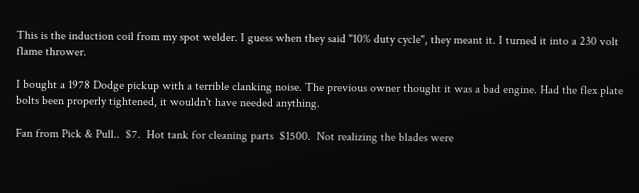This is the induction coil from my spot welder. I guess when they said "10% duty cycle", they meant it. I turned it into a 230 volt flame thrower.

I bought a 1978 Dodge pickup with a terrible clanking noise. The previous owner thought it was a bad engine. Had the flex plate bolts been properly tightened, it wouldn't have needed anything.

Fan from Pick & Pull..  $7.  Hot tank for cleaning parts  $1500.  Not realizing the blades were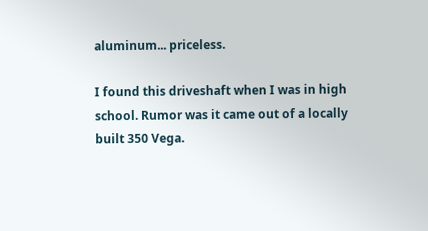aluminum... priceless.

I found this driveshaft when I was in high school. Rumor was it came out of a locally built 350 Vega.